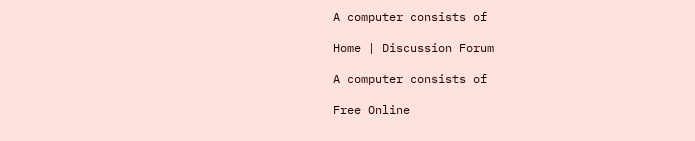A computer consists of

Home | Discussion Forum

A computer consists of

Free Online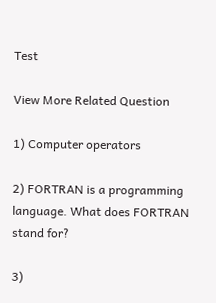Test

View More Related Question

1) Computer operators

2) FORTRAN is a programming language. What does FORTRAN stand for?

3)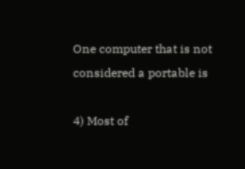One computer that is not considered a portable is

4) Most of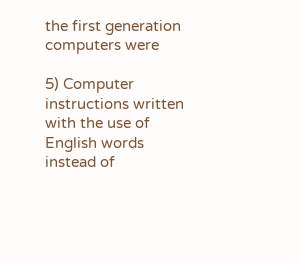the first generation computers were

5) Computer instructions written with the use of English words instead of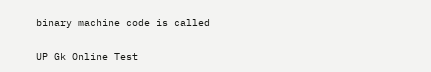binary machine code is called

UP Gk Online Test